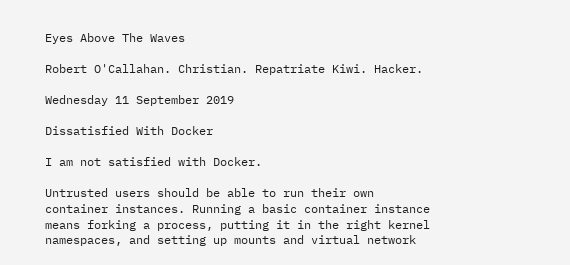Eyes Above The Waves

Robert O'Callahan. Christian. Repatriate Kiwi. Hacker.

Wednesday 11 September 2019

Dissatisfied With Docker

I am not satisfied with Docker.

Untrusted users should be able to run their own container instances. Running a basic container instance means forking a process, putting it in the right kernel namespaces, and setting up mounts and virtual network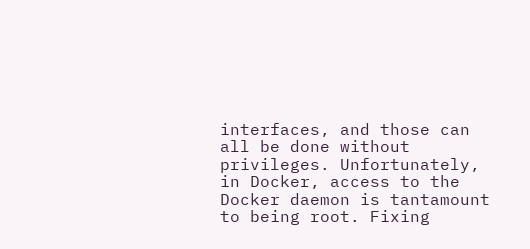interfaces, and those can all be done without privileges. Unfortunately, in Docker, access to the Docker daemon is tantamount to being root. Fixing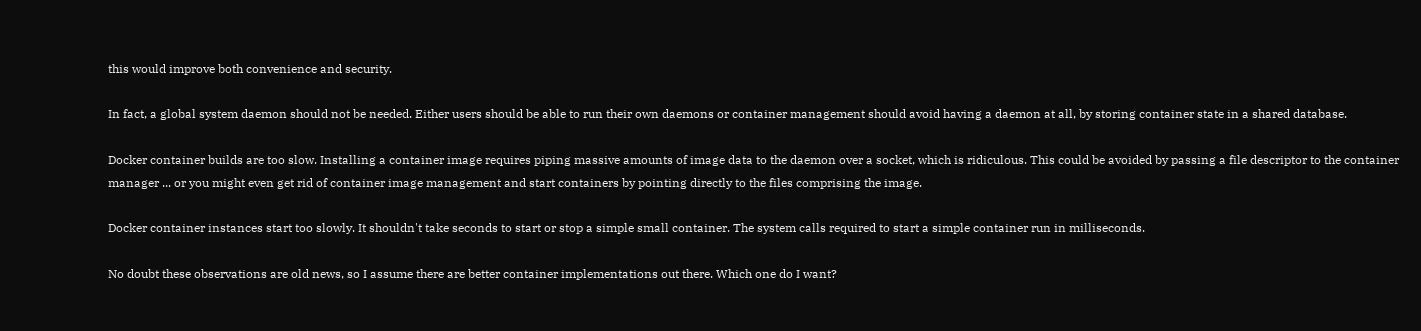this would improve both convenience and security.

In fact, a global system daemon should not be needed. Either users should be able to run their own daemons or container management should avoid having a daemon at all, by storing container state in a shared database.

Docker container builds are too slow. Installing a container image requires piping massive amounts of image data to the daemon over a socket, which is ridiculous. This could be avoided by passing a file descriptor to the container manager ... or you might even get rid of container image management and start containers by pointing directly to the files comprising the image.

Docker container instances start too slowly. It shouldn't take seconds to start or stop a simple small container. The system calls required to start a simple container run in milliseconds.

No doubt these observations are old news, so I assume there are better container implementations out there. Which one do I want?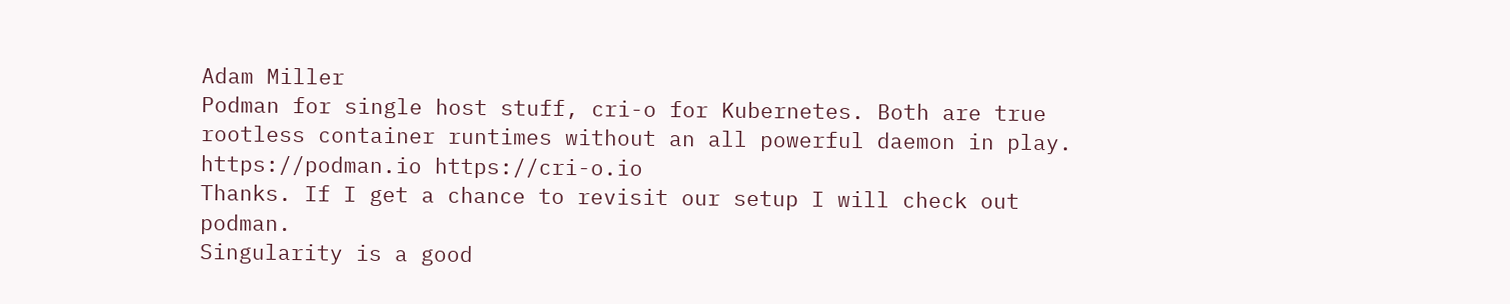Adam Miller
Podman for single host stuff, cri-o for Kubernetes. Both are true rootless container runtimes without an all powerful daemon in play. https://podman.io https://cri-o.io
Thanks. If I get a chance to revisit our setup I will check out podman.
Singularity is a good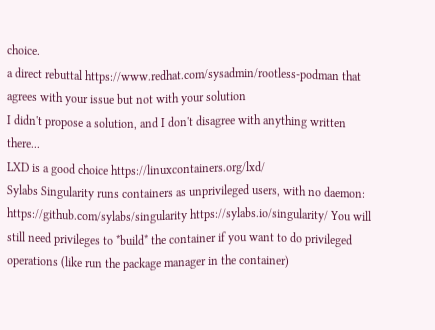choice.
a direct rebuttal https://www.redhat.com/sysadmin/rootless-podman that agrees with your issue but not with your solution
I didn't propose a solution, and I don't disagree with anything written there...
LXD is a good choice https://linuxcontainers.org/lxd/
Sylabs Singularity runs containers as unprivileged users, with no daemon: https://github.com/sylabs/singularity https://sylabs.io/singularity/ You will still need privileges to *build* the container if you want to do privileged operations (like run the package manager in the container)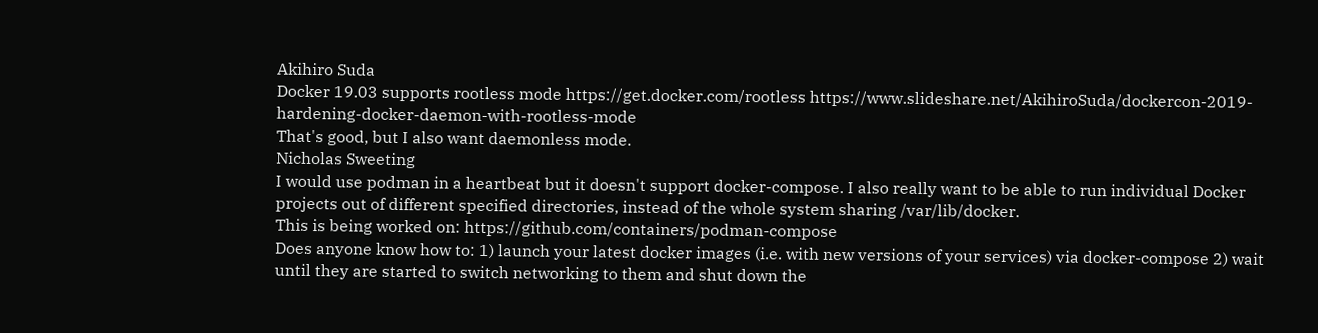Akihiro Suda
Docker 19.03 supports rootless mode https://get.docker.com/rootless https://www.slideshare.net/AkihiroSuda/dockercon-2019-hardening-docker-daemon-with-rootless-mode
That's good, but I also want daemonless mode.
Nicholas Sweeting
I would use podman in a heartbeat but it doesn't support docker-compose. I also really want to be able to run individual Docker projects out of different specified directories, instead of the whole system sharing /var/lib/docker.
This is being worked on: https://github.com/containers/podman-compose
Does anyone know how to: 1) launch your latest docker images (i.e. with new versions of your services) via docker-compose 2) wait until they are started to switch networking to them and shut down the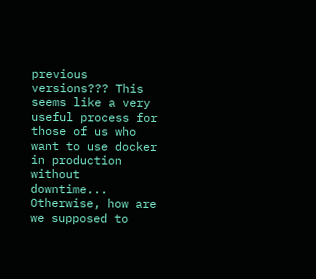previous versions??? This seems like a very useful process for those of us who want to use docker in production without downtime... Otherwise, how are we supposed to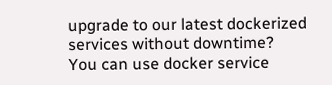upgrade to our latest dockerized services without downtime?
You can use docker service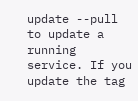update --pull to update a running service. If you update the tag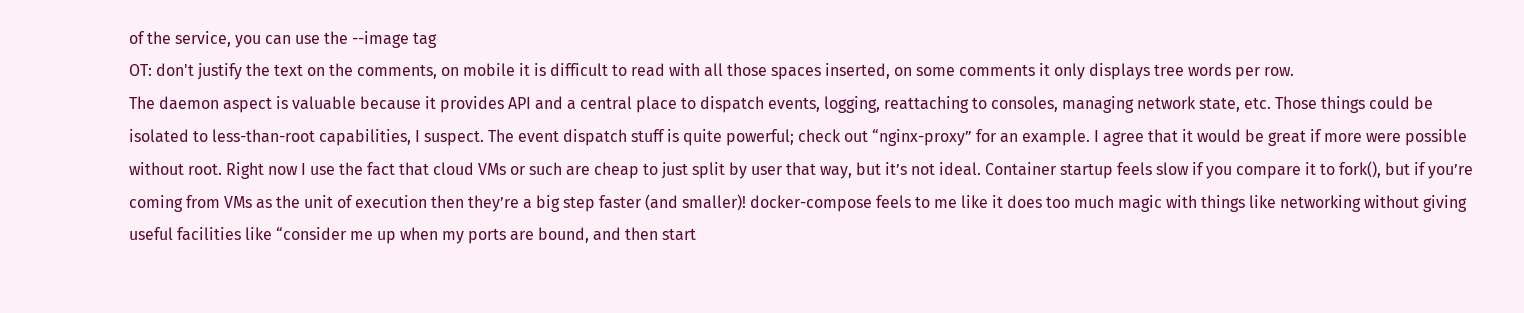of the service, you can use the --image tag
OT: don't justify the text on the comments, on mobile it is difficult to read with all those spaces inserted, on some comments it only displays tree words per row.
The daemon aspect is valuable because it provides API and a central place to dispatch events, logging, reattaching to consoles, managing network state, etc. Those things could be isolated to less-than-root capabilities, I suspect. The event dispatch stuff is quite powerful; check out “nginx-proxy” for an example. I agree that it would be great if more were possible without root. Right now I use the fact that cloud VMs or such are cheap to just split by user that way, but it’s not ideal. Container startup feels slow if you compare it to fork(), but if you’re coming from VMs as the unit of execution then they’re a big step faster (and smaller)! docker-compose feels to me like it does too much magic with things like networking without giving useful facilities like “consider me up when my ports are bound, and then start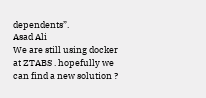dependents”.
Asad Ali
We are still using docker at ZTABS . hopefully we can find a new solution ?